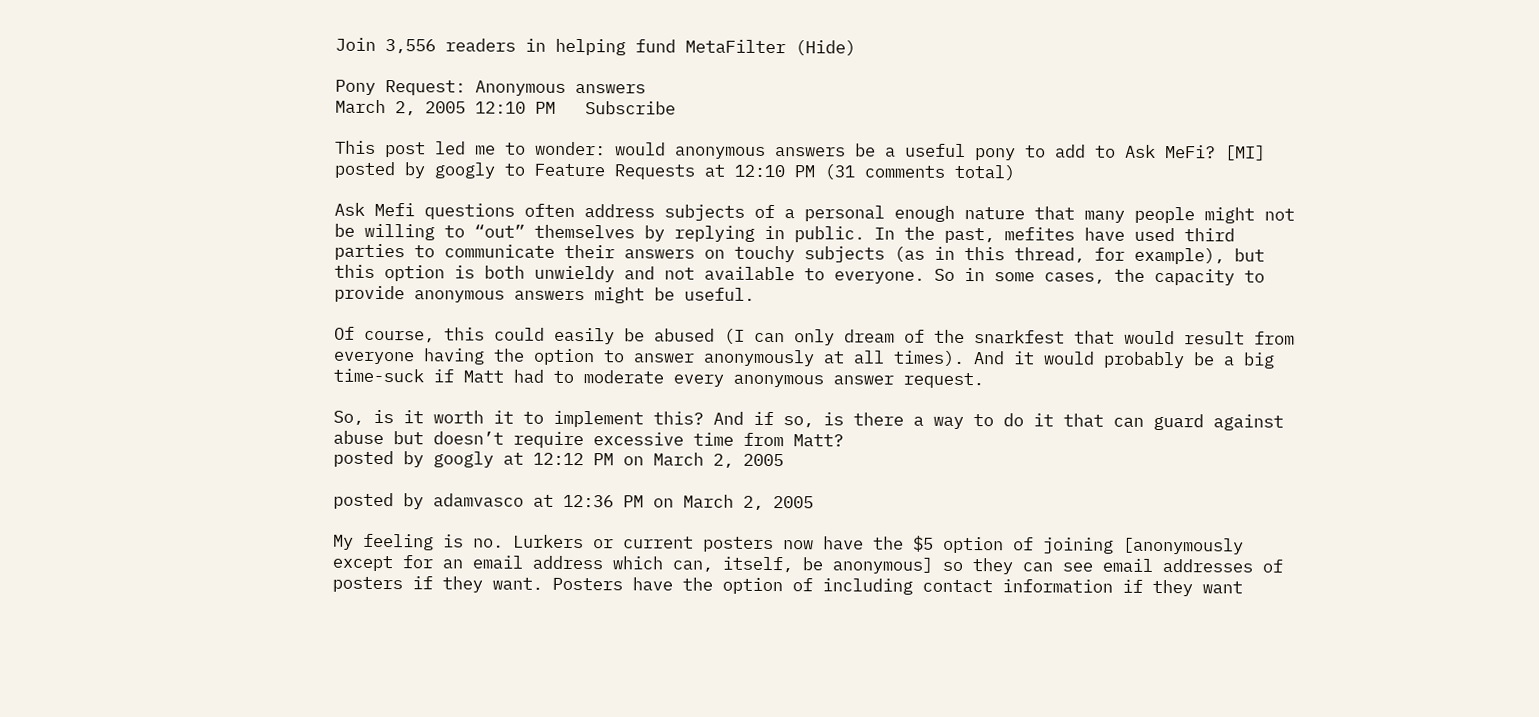Join 3,556 readers in helping fund MetaFilter (Hide)

Pony Request: Anonymous answers
March 2, 2005 12:10 PM   Subscribe

This post led me to wonder: would anonymous answers be a useful pony to add to Ask MeFi? [MI]
posted by googly to Feature Requests at 12:10 PM (31 comments total)

Ask Mefi questions often address subjects of a personal enough nature that many people might not be willing to “out” themselves by replying in public. In the past, mefites have used third parties to communicate their answers on touchy subjects (as in this thread, for example), but this option is both unwieldy and not available to everyone. So in some cases, the capacity to provide anonymous answers might be useful.

Of course, this could easily be abused (I can only dream of the snarkfest that would result from everyone having the option to answer anonymously at all times). And it would probably be a big time-suck if Matt had to moderate every anonymous answer request.

So, is it worth it to implement this? And if so, is there a way to do it that can guard against abuse but doesn’t require excessive time from Matt?
posted by googly at 12:12 PM on March 2, 2005

posted by adamvasco at 12:36 PM on March 2, 2005

My feeling is no. Lurkers or current posters now have the $5 option of joining [anonymously except for an email address which can, itself, be anonymous] so they can see email addresses of posters if they want. Posters have the option of including contact information if they want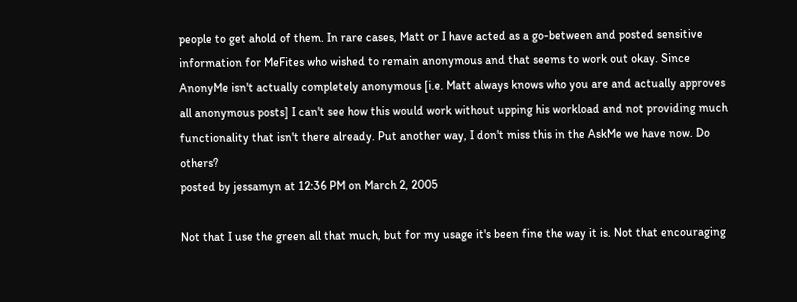people to get ahold of them. In rare cases, Matt or I have acted as a go-between and posted sensitive information for MeFites who wished to remain anonymous and that seems to work out okay. Since AnonyMe isn't actually completely anonymous [i.e. Matt always knows who you are and actually approves all anonymous posts] I can't see how this would work without upping his workload and not providing much functionality that isn't there already. Put another way, I don't miss this in the AskMe we have now. Do others?
posted by jessamyn at 12:36 PM on March 2, 2005

Not that I use the green all that much, but for my usage it's been fine the way it is. Not that encouraging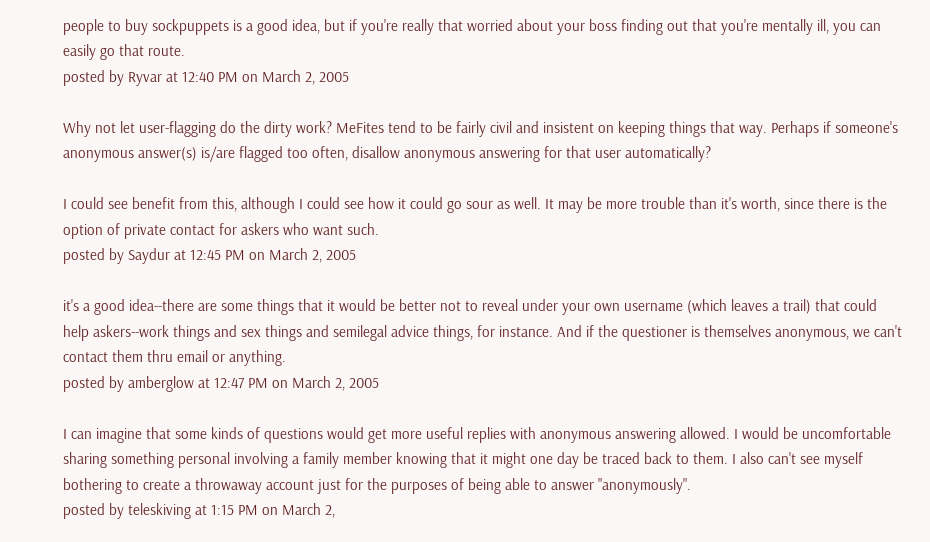people to buy sockpuppets is a good idea, but if you're really that worried about your boss finding out that you're mentally ill, you can easily go that route.
posted by Ryvar at 12:40 PM on March 2, 2005

Why not let user-flagging do the dirty work? MeFites tend to be fairly civil and insistent on keeping things that way. Perhaps if someone's anonymous answer(s) is/are flagged too often, disallow anonymous answering for that user automatically?

I could see benefit from this, although I could see how it could go sour as well. It may be more trouble than it's worth, since there is the option of private contact for askers who want such.
posted by Saydur at 12:45 PM on March 2, 2005

it's a good idea--there are some things that it would be better not to reveal under your own username (which leaves a trail) that could help askers--work things and sex things and semilegal advice things, for instance. And if the questioner is themselves anonymous, we can't contact them thru email or anything.
posted by amberglow at 12:47 PM on March 2, 2005

I can imagine that some kinds of questions would get more useful replies with anonymous answering allowed. I would be uncomfortable sharing something personal involving a family member knowing that it might one day be traced back to them. I also can't see myself bothering to create a throwaway account just for the purposes of being able to answer "anonymously".
posted by teleskiving at 1:15 PM on March 2,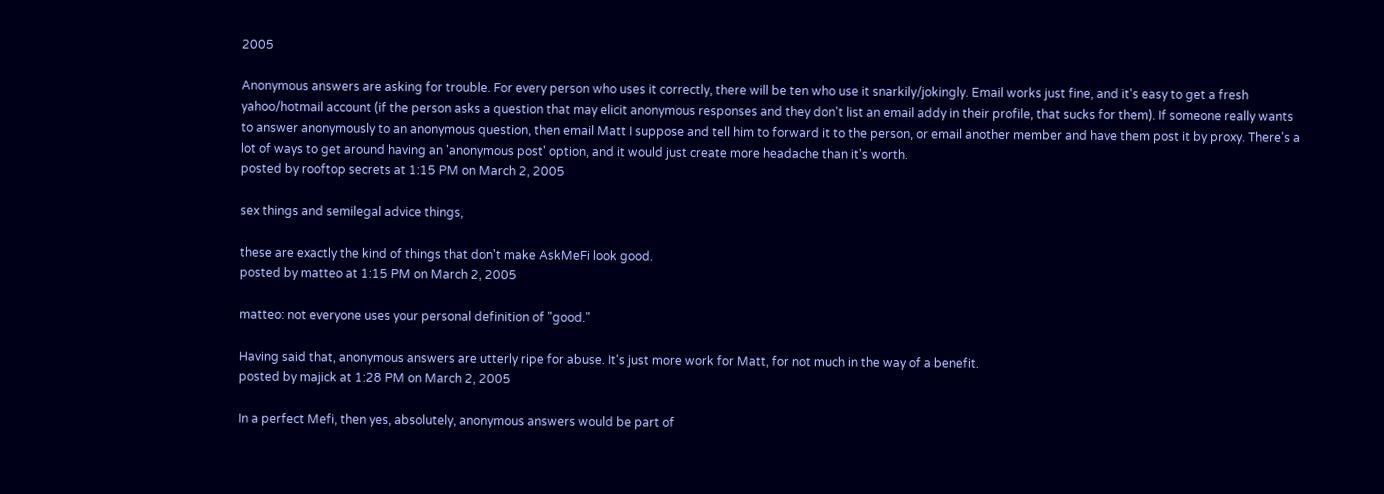2005

Anonymous answers are asking for trouble. For every person who uses it correctly, there will be ten who use it snarkily/jokingly. Email works just fine, and it's easy to get a fresh yahoo/hotmail account (if the person asks a question that may elicit anonymous responses and they don't list an email addy in their profile, that sucks for them). If someone really wants to answer anonymously to an anonymous question, then email Matt I suppose and tell him to forward it to the person, or email another member and have them post it by proxy. There's a lot of ways to get around having an 'anonymous post' option, and it would just create more headache than it's worth.
posted by rooftop secrets at 1:15 PM on March 2, 2005

sex things and semilegal advice things,

these are exactly the kind of things that don't make AskMeFi look good.
posted by matteo at 1:15 PM on March 2, 2005

matteo: not everyone uses your personal definition of "good."

Having said that, anonymous answers are utterly ripe for abuse. It's just more work for Matt, for not much in the way of a benefit.
posted by majick at 1:28 PM on March 2, 2005

In a perfect Mefi, then yes, absolutely, anonymous answers would be part of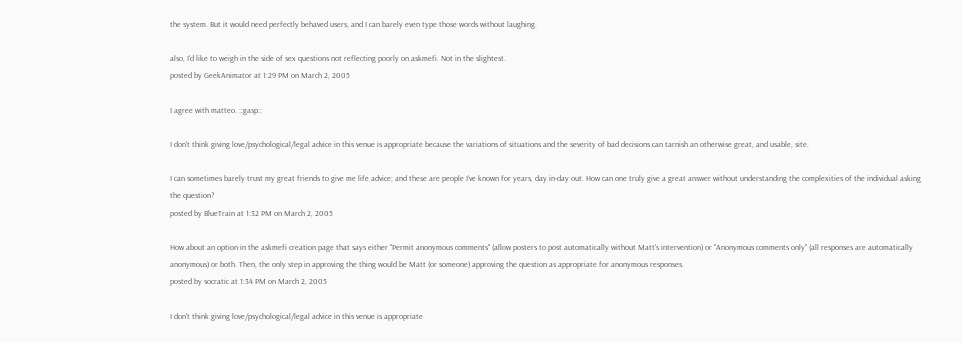the system. But it would need perfectly behaved users, and I can barely even type those words without laughing.

also, I'd like to weigh in the side of sex questions not reflecting poorly on askmefi. Not in the slightest.
posted by GeekAnimator at 1:29 PM on March 2, 2005

I agree with matteo. ::gasp::

I don't think giving love/psychological/legal advice in this venue is appropriate because the variations of situations and the severity of bad decisions can tarnish an otherwise great, and usable, site.

I can sometimes barely trust my great friends to give me life advice; and these are people I've known for years, day in-day out. How can one truly give a great answer without understanding the complexities of the individual asking the question?
posted by BlueTrain at 1:32 PM on March 2, 2005

How about an option in the askmefi creation page that says either "Permit anonymous comments" (allow posters to post automatically without Matt's intervention) or "Anonymous comments only" (all responses are automatically anonymous) or both. Then, the only step in approving the thing would be Matt (or someone) approving the question as appropriate for anonymous responses.
posted by socratic at 1:34 PM on March 2, 2005

I don't think giving love/psychological/legal advice in this venue is appropriate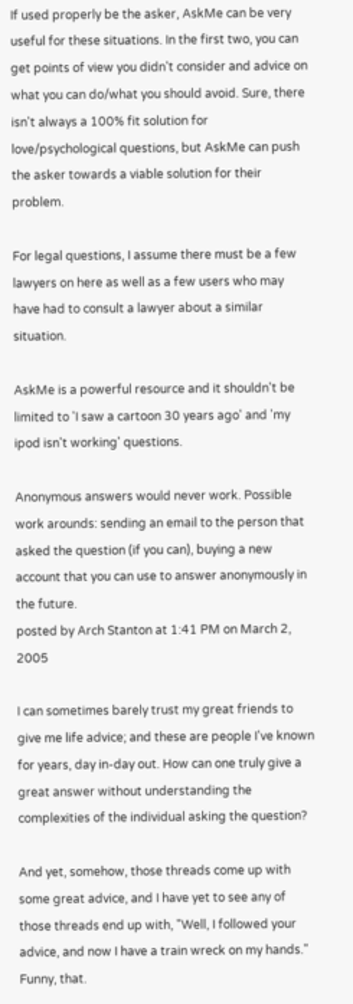If used properly be the asker, AskMe can be very useful for these situations. In the first two, you can get points of view you didn't consider and advice on what you can do/what you should avoid. Sure, there isn't always a 100% fit solution for love/psychological questions, but AskMe can push the asker towards a viable solution for their problem.

For legal questions, I assume there must be a few lawyers on here as well as a few users who may have had to consult a lawyer about a similar situation.

AskMe is a powerful resource and it shouldn't be limited to 'I saw a cartoon 30 years ago' and 'my ipod isn't working' questions.

Anonymous answers would never work. Possible work arounds: sending an email to the person that asked the question (if you can), buying a new account that you can use to answer anonymously in the future.
posted by Arch Stanton at 1:41 PM on March 2, 2005

I can sometimes barely trust my great friends to give me life advice; and these are people I've known for years, day in-day out. How can one truly give a great answer without understanding the complexities of the individual asking the question?

And yet, somehow, those threads come up with some great advice, and I have yet to see any of those threads end up with, "Well, I followed your advice, and now I have a train wreck on my hands." Funny, that.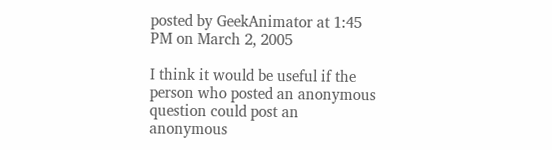posted by GeekAnimator at 1:45 PM on March 2, 2005

I think it would be useful if the person who posted an anonymous question could post an anonymous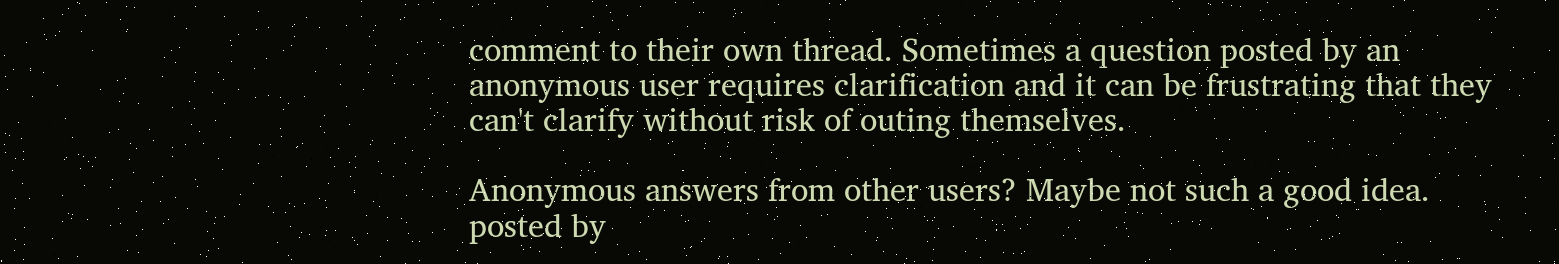comment to their own thread. Sometimes a question posted by an anonymous user requires clarification and it can be frustrating that they can't clarify without risk of outing themselves.

Anonymous answers from other users? Maybe not such a good idea.
posted by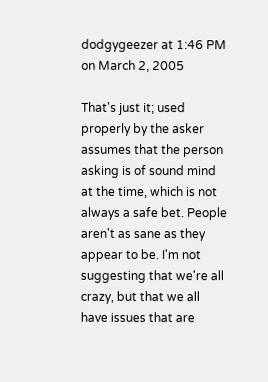dodgygeezer at 1:46 PM on March 2, 2005

That's just it; used properly by the asker assumes that the person asking is of sound mind at the time, which is not always a safe bet. People aren't as sane as they appear to be. I'm not suggesting that we're all crazy, but that we all have issues that are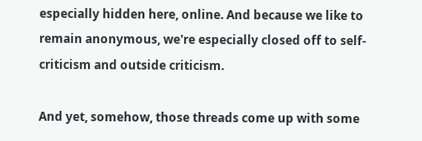especially hidden here, online. And because we like to remain anonymous, we're especially closed off to self-criticism and outside criticism.

And yet, somehow, those threads come up with some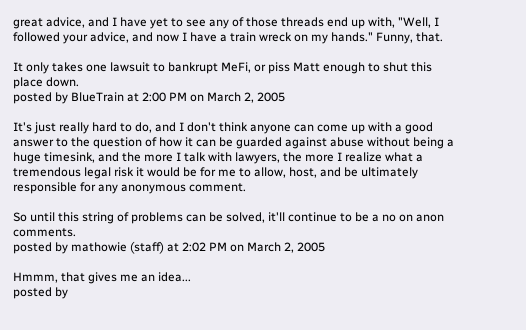great advice, and I have yet to see any of those threads end up with, "Well, I followed your advice, and now I have a train wreck on my hands." Funny, that.

It only takes one lawsuit to bankrupt MeFi, or piss Matt enough to shut this place down.
posted by BlueTrain at 2:00 PM on March 2, 2005

It's just really hard to do, and I don't think anyone can come up with a good answer to the question of how it can be guarded against abuse without being a huge timesink, and the more I talk with lawyers, the more I realize what a tremendous legal risk it would be for me to allow, host, and be ultimately responsible for any anonymous comment.

So until this string of problems can be solved, it'll continue to be a no on anon comments.
posted by mathowie (staff) at 2:02 PM on March 2, 2005

Hmmm, that gives me an idea...
posted by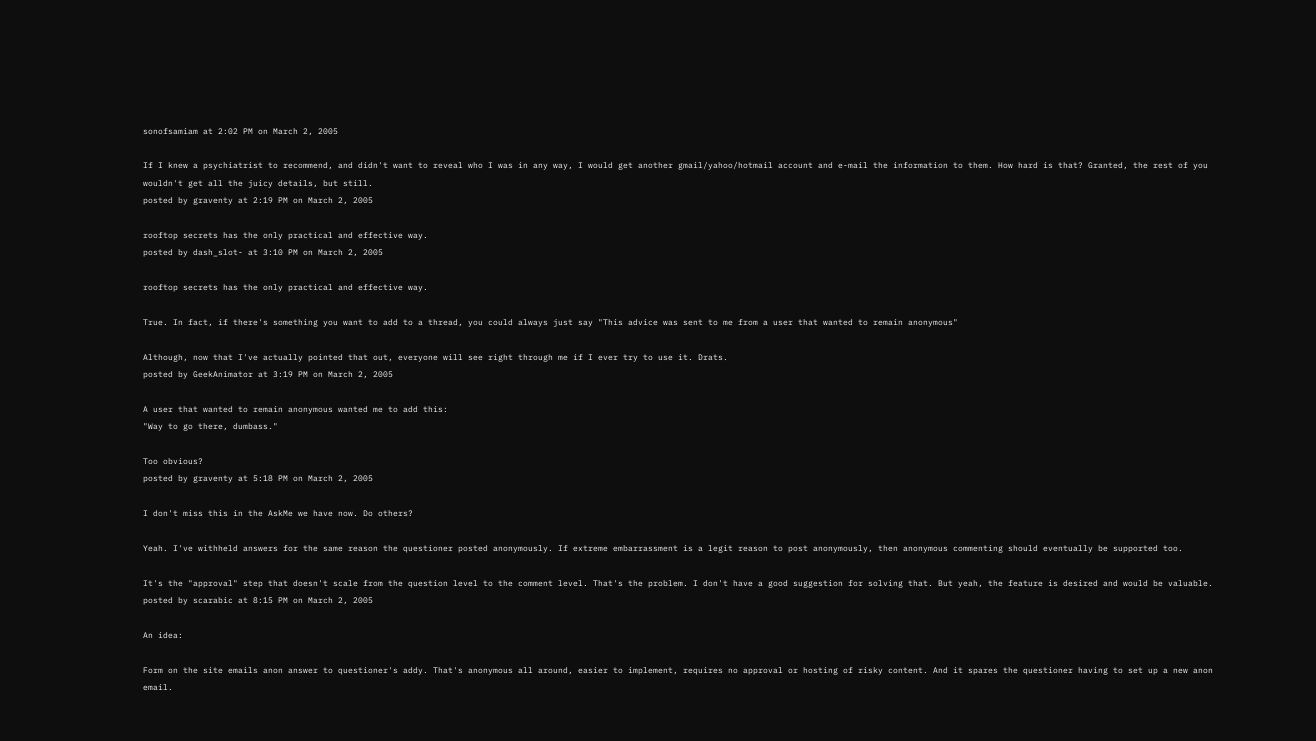sonofsamiam at 2:02 PM on March 2, 2005

If I knew a psychiatrist to recommend, and didn't want to reveal who I was in any way, I would get another gmail/yahoo/hotmail account and e-mail the information to them. How hard is that? Granted, the rest of you wouldn't get all the juicy details, but still.
posted by graventy at 2:19 PM on March 2, 2005

rooftop secrets has the only practical and effective way.
posted by dash_slot- at 3:10 PM on March 2, 2005

rooftop secrets has the only practical and effective way.

True. In fact, if there's something you want to add to a thread, you could always just say "This advice was sent to me from a user that wanted to remain anonymous"

Although, now that I've actually pointed that out, everyone will see right through me if I ever try to use it. Drats.
posted by GeekAnimator at 3:19 PM on March 2, 2005

A user that wanted to remain anonymous wanted me to add this:
"Way to go there, dumbass."

Too obvious?
posted by graventy at 5:18 PM on March 2, 2005

I don't miss this in the AskMe we have now. Do others?

Yeah. I've withheld answers for the same reason the questioner posted anonymously. If extreme embarrassment is a legit reason to post anonymously, then anonymous commenting should eventually be supported too.

It's the "approval" step that doesn't scale from the question level to the comment level. That's the problem. I don't have a good suggestion for solving that. But yeah, the feature is desired and would be valuable.
posted by scarabic at 8:15 PM on March 2, 2005

An idea:

Form on the site emails anon answer to questioner's addy. That's anonymous all around, easier to implement, requires no approval or hosting of risky content. And it spares the questioner having to set up a new anon email.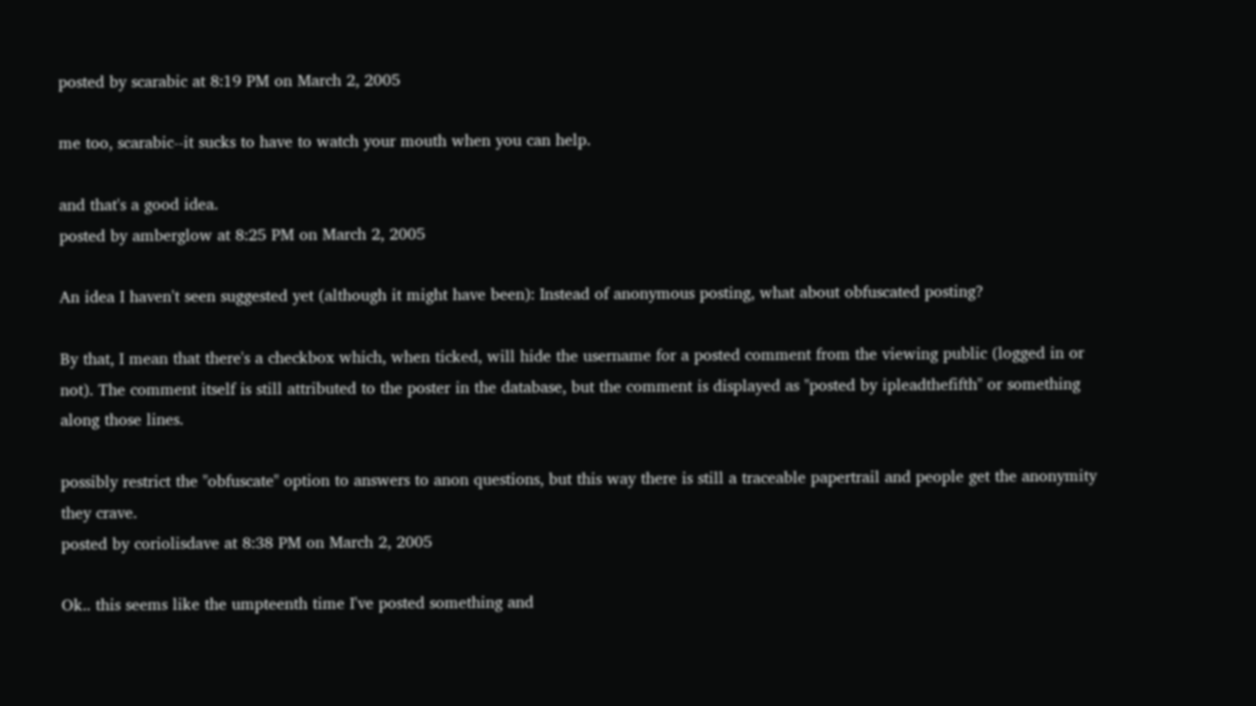posted by scarabic at 8:19 PM on March 2, 2005

me too, scarabic--it sucks to have to watch your mouth when you can help.

and that's a good idea.
posted by amberglow at 8:25 PM on March 2, 2005

An idea I haven't seen suggested yet (although it might have been): Instead of anonymous posting, what about obfuscated posting?

By that, I mean that there's a checkbox which, when ticked, will hide the username for a posted comment from the viewing public (logged in or not). The comment itself is still attributed to the poster in the database, but the comment is displayed as "posted by ipleadthefifth" or something along those lines.

possibly restrict the "obfuscate" option to answers to anon questions, but this way there is still a traceable papertrail and people get the anonymity they crave.
posted by coriolisdave at 8:38 PM on March 2, 2005

Ok.. this seems like the umpteenth time I've posted something and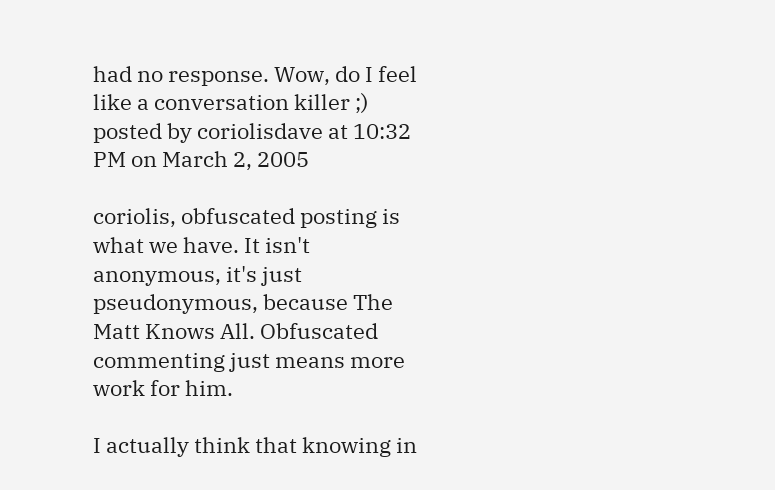had no response. Wow, do I feel like a conversation killer ;)
posted by coriolisdave at 10:32 PM on March 2, 2005

coriolis, obfuscated posting is what we have. It isn't anonymous, it's just pseudonymous, because The Matt Knows All. Obfuscated commenting just means more work for him.

I actually think that knowing in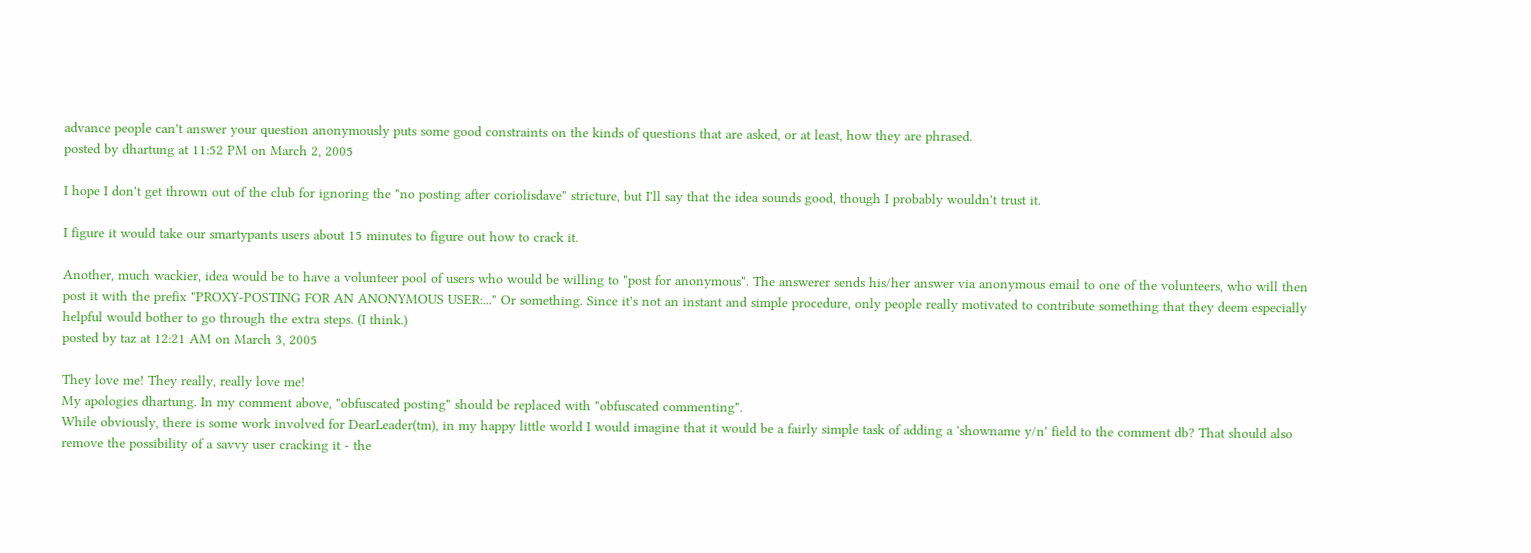advance people can't answer your question anonymously puts some good constraints on the kinds of questions that are asked, or at least, how they are phrased.
posted by dhartung at 11:52 PM on March 2, 2005

I hope I don't get thrown out of the club for ignoring the "no posting after coriolisdave" stricture, but I'll say that the idea sounds good, though I probably wouldn't trust it.

I figure it would take our smartypants users about 15 minutes to figure out how to crack it.

Another, much wackier, idea would be to have a volunteer pool of users who would be willing to "post for anonymous". The answerer sends his/her answer via anonymous email to one of the volunteers, who will then post it with the prefix "PROXY-POSTING FOR AN ANONYMOUS USER:..." Or something. Since it's not an instant and simple procedure, only people really motivated to contribute something that they deem especially helpful would bother to go through the extra steps. (I think.)
posted by taz at 12:21 AM on March 3, 2005

They love me! They really, really love me!
My apologies dhartung. In my comment above, "obfuscated posting" should be replaced with "obfuscated commenting".
While obviously, there is some work involved for DearLeader(tm), in my happy little world I would imagine that it would be a fairly simple task of adding a 'showname y/n' field to the comment db? That should also remove the possibility of a savvy user cracking it - the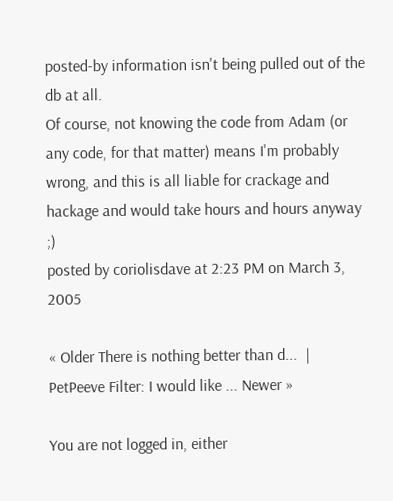posted-by information isn't being pulled out of the db at all.
Of course, not knowing the code from Adam (or any code, for that matter) means I'm probably wrong, and this is all liable for crackage and hackage and would take hours and hours anyway ;)
posted by coriolisdave at 2:23 PM on March 3, 2005

« Older There is nothing better than d...  |  PetPeeve Filter: I would like ... Newer »

You are not logged in, either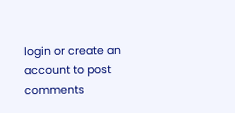login or create an account to post comments